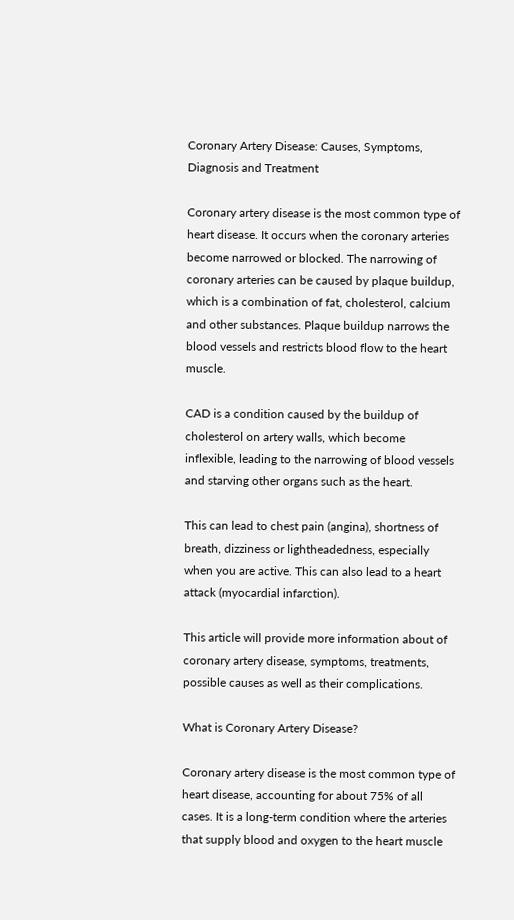Coronary Artery Disease: Causes, Symptoms, Diagnosis and Treatment

Coronary artery disease is the most common type of heart disease. It occurs when the coronary arteries become narrowed or blocked. The narrowing of coronary arteries can be caused by plaque buildup, which is a combination of fat, cholesterol, calcium and other substances. Plaque buildup narrows the blood vessels and restricts blood flow to the heart muscle.

CAD is a condition caused by the buildup of cholesterol on artery walls, which become inflexible, leading to the narrowing of blood vessels and starving other organs such as the heart.

This can lead to chest pain (angina), shortness of breath, dizziness or lightheadedness, especially when you are active. This can also lead to a heart attack (myocardial infarction).

This article will provide more information about of coronary artery disease, symptoms, treatments, possible causes as well as their complications.

What is Coronary Artery Disease?

Coronary artery disease is the most common type of heart disease, accounting for about 75% of all cases. It is a long-term condition where the arteries that supply blood and oxygen to the heart muscle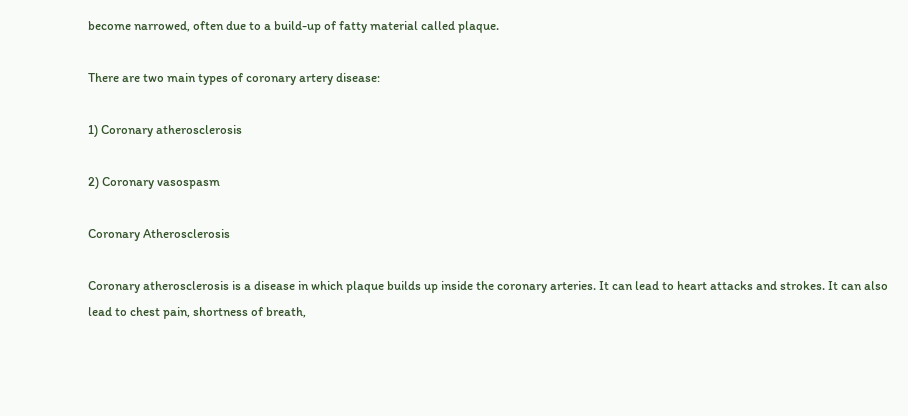become narrowed, often due to a build-up of fatty material called plaque.

There are two main types of coronary artery disease:

1) Coronary atherosclerosis

2) Coronary vasospasm

Coronary Atherosclerosis

Coronary atherosclerosis is a disease in which plaque builds up inside the coronary arteries. It can lead to heart attacks and strokes. It can also lead to chest pain, shortness of breath,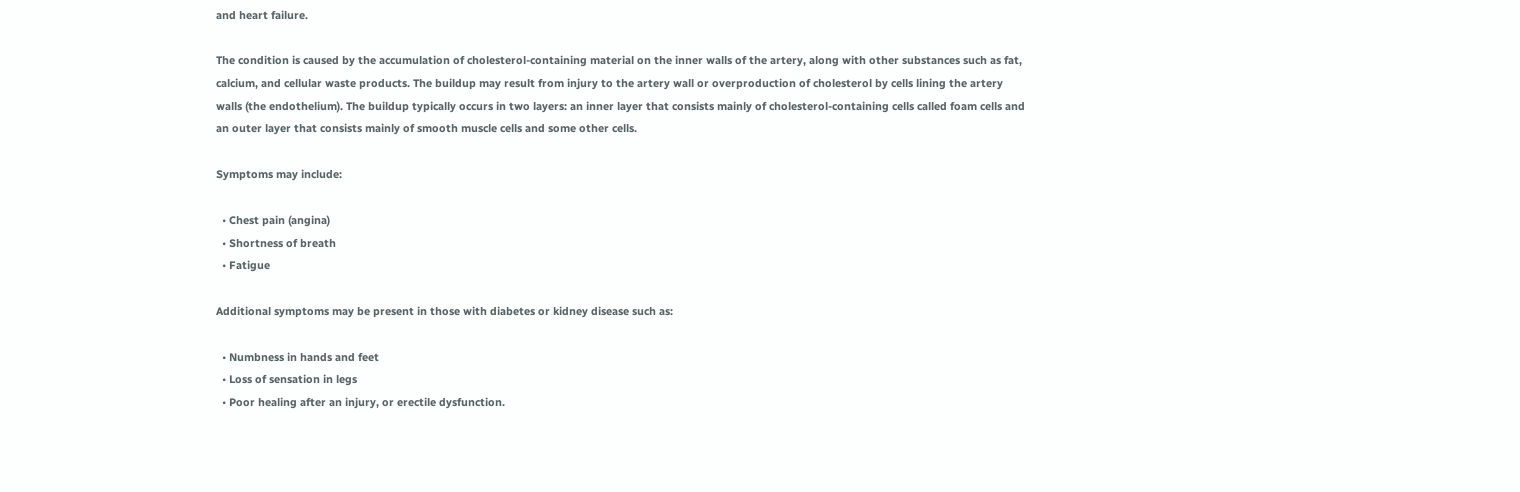and heart failure.

The condition is caused by the accumulation of cholesterol-containing material on the inner walls of the artery, along with other substances such as fat, calcium, and cellular waste products. The buildup may result from injury to the artery wall or overproduction of cholesterol by cells lining the artery walls (the endothelium). The buildup typically occurs in two layers: an inner layer that consists mainly of cholesterol-containing cells called foam cells and an outer layer that consists mainly of smooth muscle cells and some other cells.

Symptoms may include:

  • Chest pain (angina)
  • Shortness of breath
  • Fatigue

Additional symptoms may be present in those with diabetes or kidney disease such as:

  • Numbness in hands and feet
  • Loss of sensation in legs
  • Poor healing after an injury, or erectile dysfunction.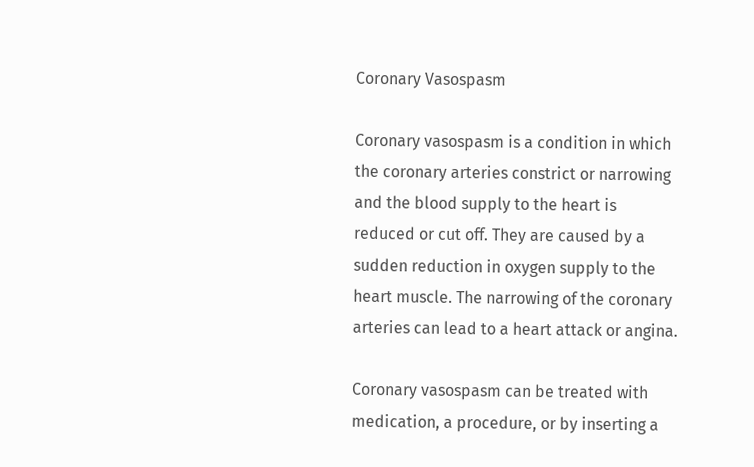Coronary Vasospasm

Coronary vasospasm is a condition in which the coronary arteries constrict or narrowing and the blood supply to the heart is reduced or cut off. They are caused by a sudden reduction in oxygen supply to the heart muscle. The narrowing of the coronary arteries can lead to a heart attack or angina.

Coronary vasospasm can be treated with medication, a procedure, or by inserting a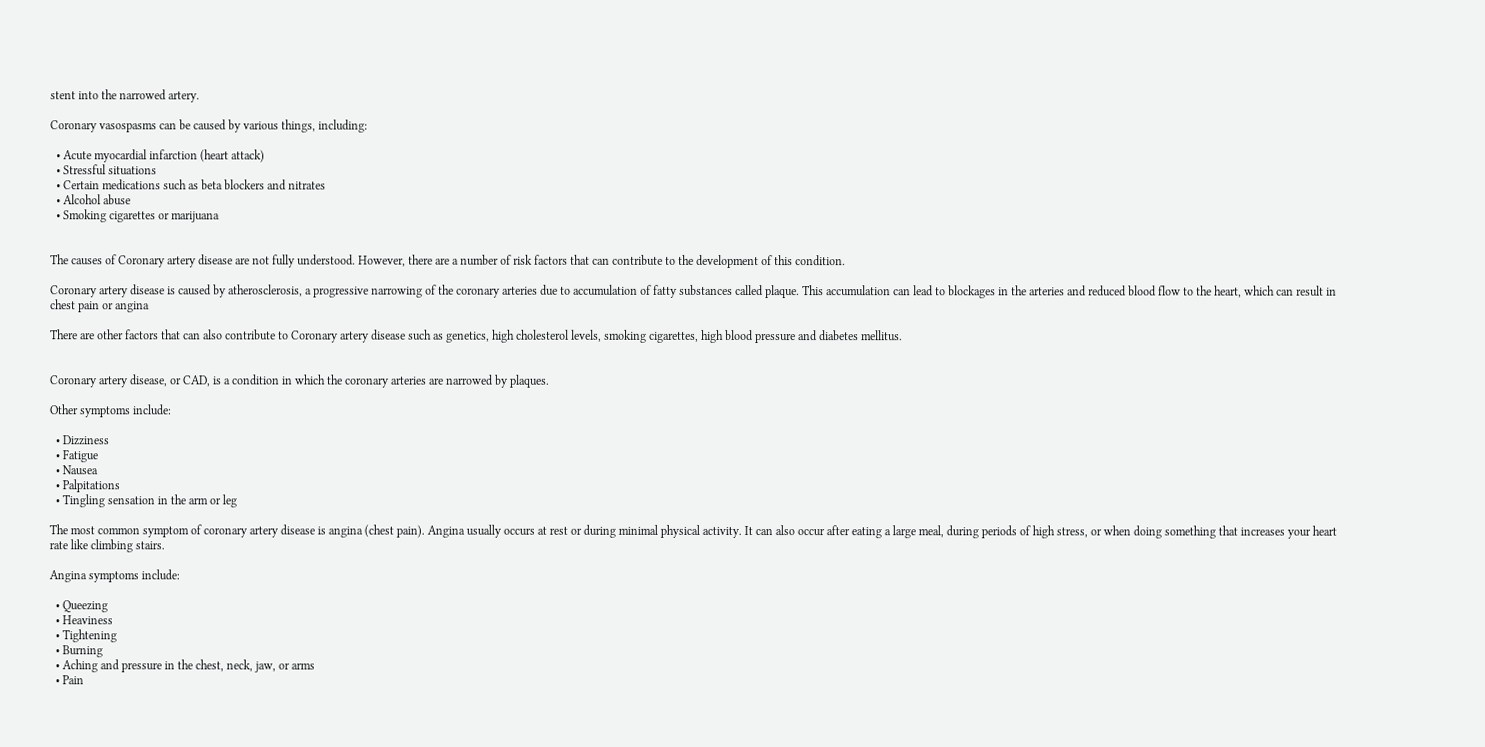stent into the narrowed artery.

Coronary vasospasms can be caused by various things, including:

  • Acute myocardial infarction (heart attack)
  • Stressful situations
  • Certain medications such as beta blockers and nitrates
  • Alcohol abuse
  • Smoking cigarettes or marijuana


The causes of Coronary artery disease are not fully understood. However, there are a number of risk factors that can contribute to the development of this condition.

Coronary artery disease is caused by atherosclerosis, a progressive narrowing of the coronary arteries due to accumulation of fatty substances called plaque. This accumulation can lead to blockages in the arteries and reduced blood flow to the heart, which can result in chest pain or angina

There are other factors that can also contribute to Coronary artery disease such as genetics, high cholesterol levels, smoking cigarettes, high blood pressure and diabetes mellitus.


Coronary artery disease, or CAD, is a condition in which the coronary arteries are narrowed by plaques.

Other symptoms include:

  • Dizziness
  • Fatigue
  • Nausea
  • Palpitations
  • Tingling sensation in the arm or leg

The most common symptom of coronary artery disease is angina (chest pain). Angina usually occurs at rest or during minimal physical activity. It can also occur after eating a large meal, during periods of high stress, or when doing something that increases your heart rate like climbing stairs.

Angina symptoms include:

  • Queezing
  • Heaviness
  • Tightening
  • Burning
  • Aching and pressure in the chest, neck, jaw, or arms
  • Pain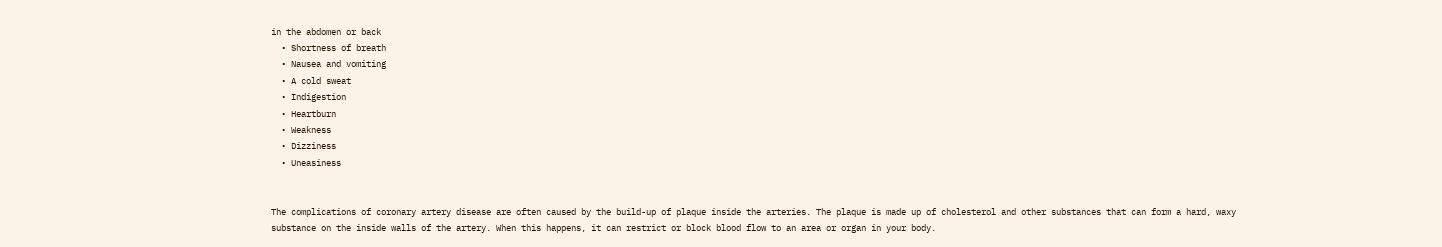in the abdomen or back
  • Shortness of breath
  • Nausea and vomiting
  • A cold sweat
  • Indigestion
  • Heartburn
  • Weakness
  • Dizziness
  • Uneasiness


The complications of coronary artery disease are often caused by the build-up of plaque inside the arteries. The plaque is made up of cholesterol and other substances that can form a hard, waxy substance on the inside walls of the artery. When this happens, it can restrict or block blood flow to an area or organ in your body.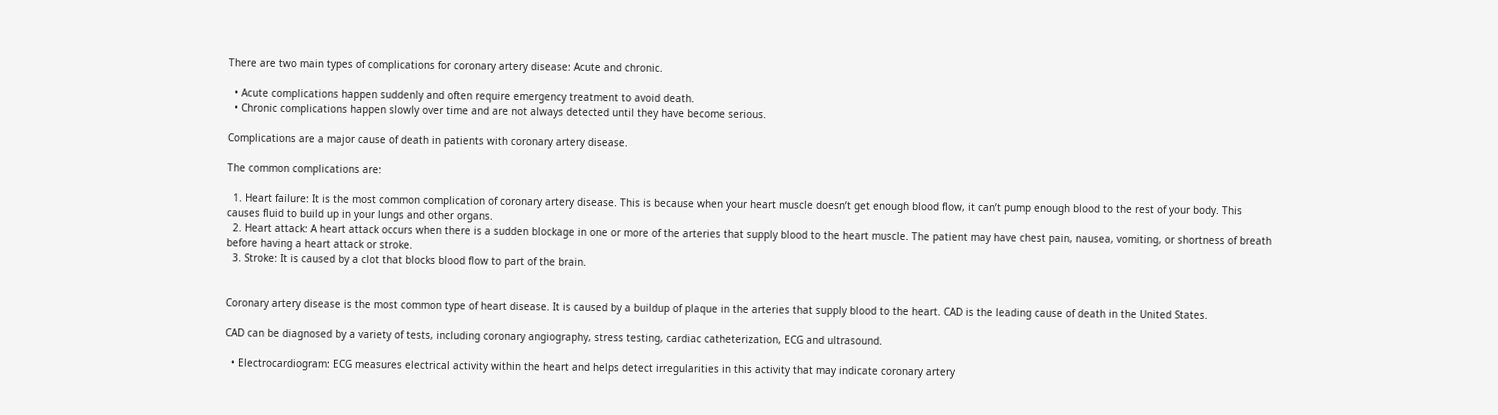There are two main types of complications for coronary artery disease: Acute and chronic.

  • Acute complications happen suddenly and often require emergency treatment to avoid death.
  • Chronic complications happen slowly over time and are not always detected until they have become serious.

Complications are a major cause of death in patients with coronary artery disease.

The common complications are:

  1. Heart failure: It is the most common complication of coronary artery disease. This is because when your heart muscle doesn’t get enough blood flow, it can’t pump enough blood to the rest of your body. This causes fluid to build up in your lungs and other organs.
  2. Heart attack: A heart attack occurs when there is a sudden blockage in one or more of the arteries that supply blood to the heart muscle. The patient may have chest pain, nausea, vomiting, or shortness of breath before having a heart attack or stroke.
  3. Stroke: It is caused by a clot that blocks blood flow to part of the brain.


Coronary artery disease is the most common type of heart disease. It is caused by a buildup of plaque in the arteries that supply blood to the heart. CAD is the leading cause of death in the United States.

CAD can be diagnosed by a variety of tests, including coronary angiography, stress testing, cardiac catheterization, ECG and ultrasound.

  • Electrocardiogram: ECG measures electrical activity within the heart and helps detect irregularities in this activity that may indicate coronary artery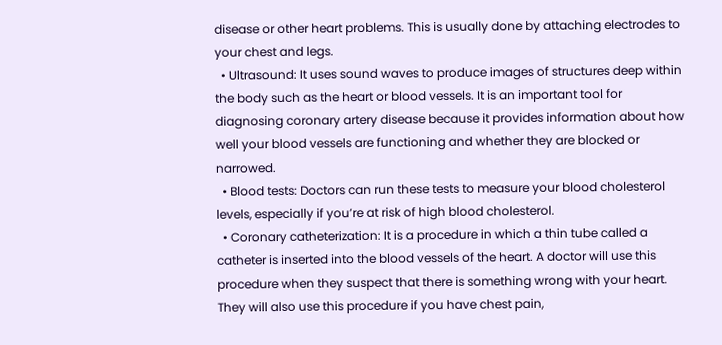disease or other heart problems. This is usually done by attaching electrodes to your chest and legs.
  • Ultrasound: It uses sound waves to produce images of structures deep within the body such as the heart or blood vessels. It is an important tool for diagnosing coronary artery disease because it provides information about how well your blood vessels are functioning and whether they are blocked or narrowed.
  • Blood tests: Doctors can run these tests to measure your blood cholesterol levels, especially if you’re at risk of high blood cholesterol.
  • Coronary catheterization: It is a procedure in which a thin tube called a catheter is inserted into the blood vessels of the heart. A doctor will use this procedure when they suspect that there is something wrong with your heart. They will also use this procedure if you have chest pain,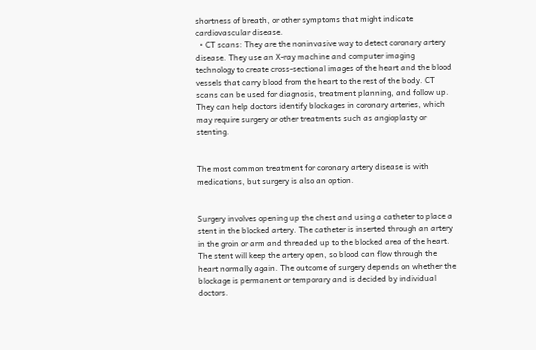shortness of breath, or other symptoms that might indicate cardiovascular disease.
  • CT scans: They are the noninvasive way to detect coronary artery disease. They use an X-ray machine and computer imaging technology to create cross-sectional images of the heart and the blood vessels that carry blood from the heart to the rest of the body. CT scans can be used for diagnosis, treatment planning, and follow up. They can help doctors identify blockages in coronary arteries, which may require surgery or other treatments such as angioplasty or stenting.


The most common treatment for coronary artery disease is with medications, but surgery is also an option.


Surgery involves opening up the chest and using a catheter to place a stent in the blocked artery. The catheter is inserted through an artery in the groin or arm and threaded up to the blocked area of the heart. The stent will keep the artery open, so blood can flow through the heart normally again. The outcome of surgery depends on whether the blockage is permanent or temporary and is decided by individual doctors.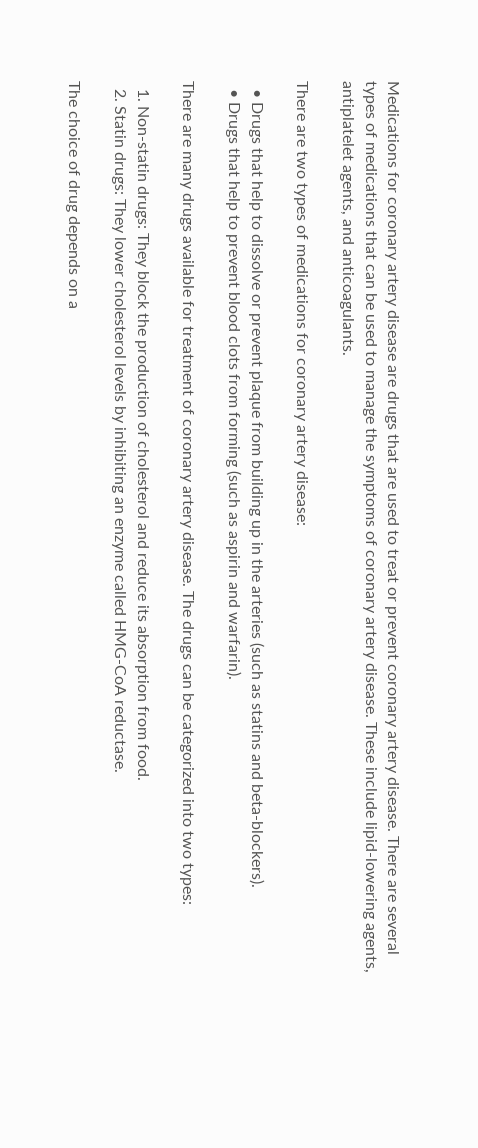Medications for coronary artery disease are drugs that are used to treat or prevent coronary artery disease. There are several types of medications that can be used to manage the symptoms of coronary artery disease. These include lipid-lowering agents, antiplatelet agents, and anticoagulants.

There are two types of medications for coronary artery disease:

  • Drugs that help to dissolve or prevent plaque from building up in the arteries (such as statins and beta-blockers).
  • Drugs that help to prevent blood clots from forming (such as aspirin and warfarin).

There are many drugs available for treatment of coronary artery disease. The drugs can be categorized into two types:

  1. Non-statin drugs: They block the production of cholesterol and reduce its absorption from food.
  2. Statin drugs: They lower cholesterol levels by inhibiting an enzyme called HMG-CoA reductase.

The choice of drug depends on a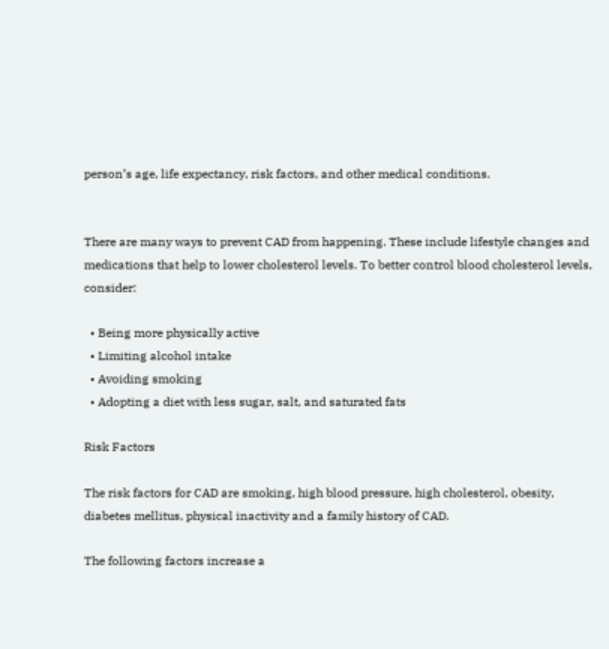person’s age, life expectancy, risk factors, and other medical conditions.


There are many ways to prevent CAD from happening. These include lifestyle changes and medications that help to lower cholesterol levels. To better control blood cholesterol levels, consider:

  • Being more physically active
  • Limiting alcohol intake
  • Avoiding smoking
  • Adopting a diet with less sugar, salt, and saturated fats

Risk Factors

The risk factors for CAD are smoking, high blood pressure, high cholesterol, obesity, diabetes mellitus, physical inactivity and a family history of CAD.

The following factors increase a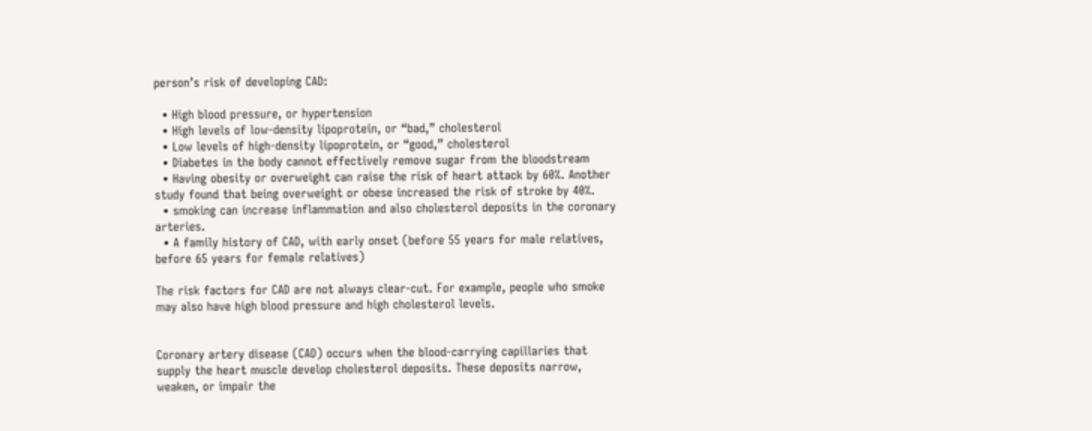person’s risk of developing CAD:

  • High blood pressure, or hypertension
  • High levels of low-density lipoprotein, or “bad,” cholesterol
  • Low levels of high-density lipoprotein, or “good,” cholesterol
  • Diabetes in the body cannot effectively remove sugar from the bloodstream
  • Having obesity or overweight can raise the risk of heart attack by 60%. Another study found that being overweight or obese increased the risk of stroke by 40%.
  • smoking can increase inflammation and also cholesterol deposits in the coronary arteries.
  • A family history of CAD, with early onset (before 55 years for male relatives, before 65 years for female relatives)

The risk factors for CAD are not always clear-cut. For example, people who smoke may also have high blood pressure and high cholesterol levels.


Coronary artery disease (CAD) occurs when the blood-carrying capillaries that supply the heart muscle develop cholesterol deposits. These deposits narrow, weaken, or impair the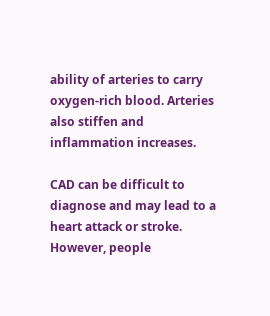ability of arteries to carry oxygen-rich blood. Arteries also stiffen and inflammation increases.

CAD can be difficult to diagnose and may lead to a heart attack or stroke. However, people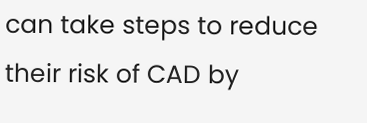can take steps to reduce their risk of CAD by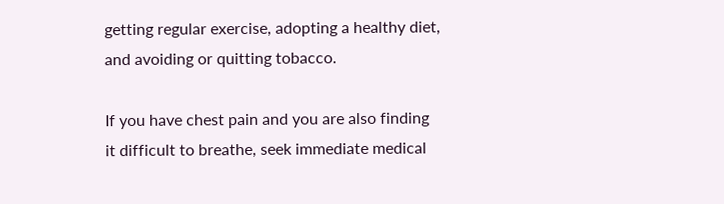getting regular exercise, adopting a healthy diet, and avoiding or quitting tobacco.

If you have chest pain and you are also finding it difficult to breathe, seek immediate medical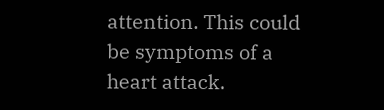attention. This could be symptoms of a heart attack.